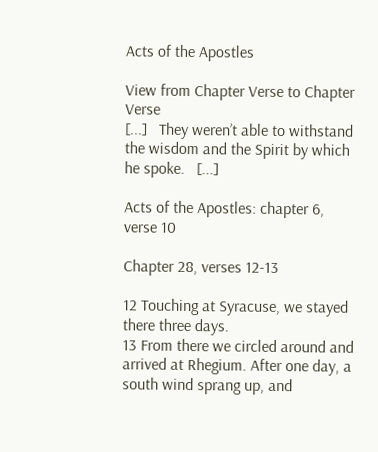Acts of the Apostles

View from Chapter Verse to Chapter Verse
[...]   They weren’t able to withstand the wisdom and the Spirit by which he spoke.   [...]

Acts of the Apostles: chapter 6, verse 10

Chapter 28, verses 12-13

12 Touching at Syracuse, we stayed there three days.
13 From there we circled around and arrived at Rhegium. After one day, a south wind sprang up, and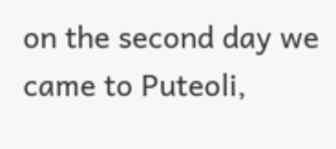on the second day we came to Puteoli,